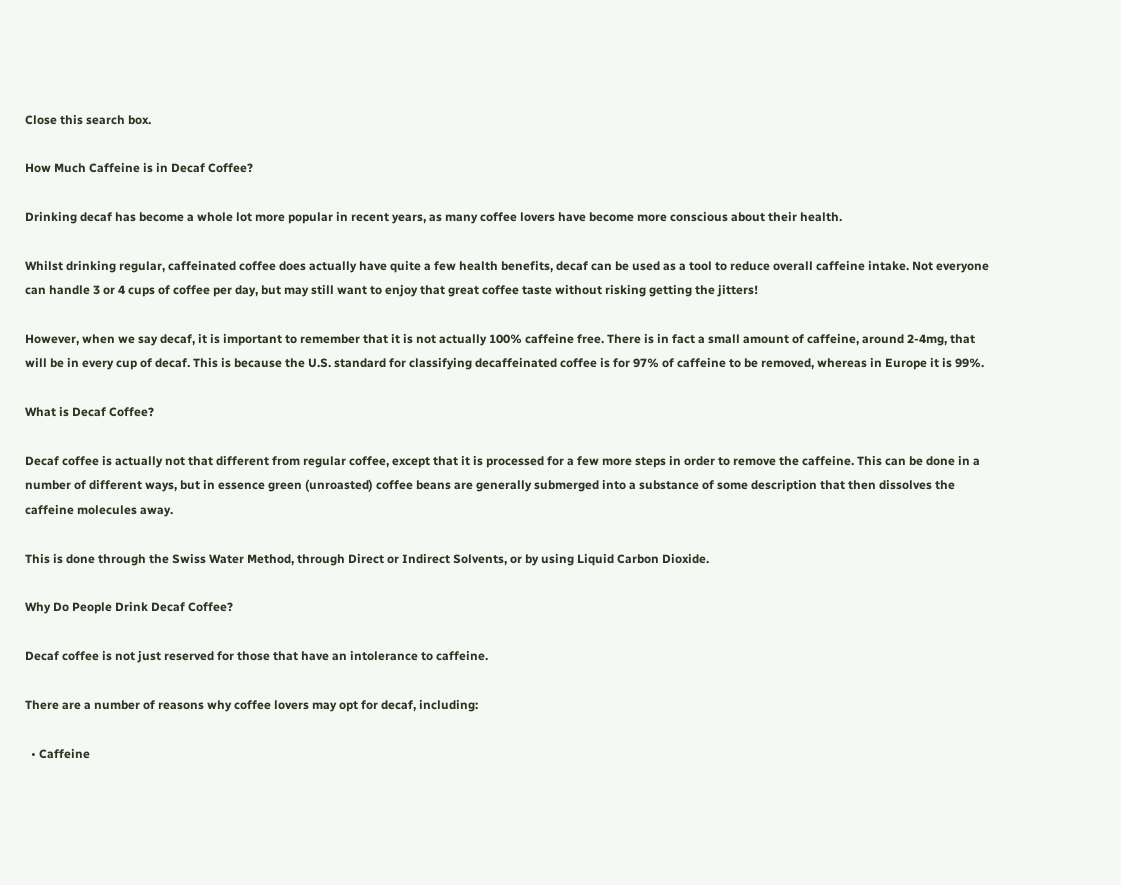Close this search box.

How Much Caffeine is in Decaf Coffee?

Drinking decaf has become a whole lot more popular in recent years, as many coffee lovers have become more conscious about their health.

Whilst drinking regular, caffeinated coffee does actually have quite a few health benefits, decaf can be used as a tool to reduce overall caffeine intake. Not everyone can handle 3 or 4 cups of coffee per day, but may still want to enjoy that great coffee taste without risking getting the jitters!

However, when we say decaf, it is important to remember that it is not actually 100% caffeine free. There is in fact a small amount of caffeine, around 2-4mg, that will be in every cup of decaf. This is because the U.S. standard for classifying decaffeinated coffee is for 97% of caffeine to be removed, whereas in Europe it is 99%.

What is Decaf Coffee?

Decaf coffee is actually not that different from regular coffee, except that it is processed for a few more steps in order to remove the caffeine. This can be done in a number of different ways, but in essence green (unroasted) coffee beans are generally submerged into a substance of some description that then dissolves the caffeine molecules away.

This is done through the Swiss Water Method, through Direct or Indirect Solvents, or by using Liquid Carbon Dioxide.

Why Do People Drink Decaf Coffee?

Decaf coffee is not just reserved for those that have an intolerance to caffeine.

There are a number of reasons why coffee lovers may opt for decaf, including:

  • Caffeine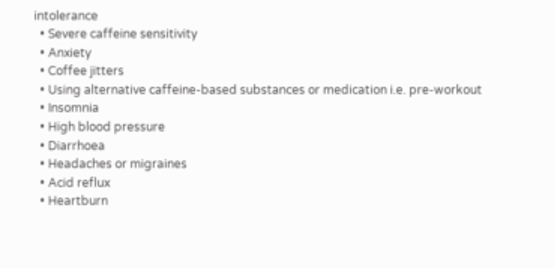intolerance
  • Severe caffeine sensitivity
  • Anxiety
  • Coffee jitters
  • Using alternative caffeine-based substances or medication i.e. pre-workout
  • Insomnia
  • High blood pressure
  • Diarrhoea
  • Headaches or migraines
  • Acid reflux
  • Heartburn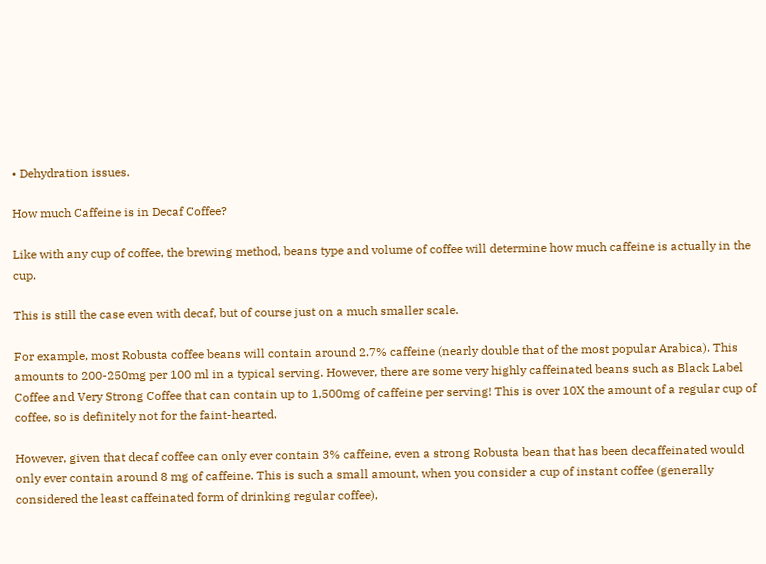• Dehydration issues.

How much Caffeine is in Decaf Coffee?

Like with any cup of coffee, the brewing method, beans type and volume of coffee will determine how much caffeine is actually in the cup.

This is still the case even with decaf, but of course just on a much smaller scale.

For example, most Robusta coffee beans will contain around 2.7% caffeine (nearly double that of the most popular Arabica). This amounts to 200-250mg per 100 ml in a typical serving. However, there are some very highly caffeinated beans such as Black Label Coffee and Very Strong Coffee that can contain up to 1,500mg of caffeine per serving! This is over 10X the amount of a regular cup of coffee, so is definitely not for the faint-hearted.

However, given that decaf coffee can only ever contain 3% caffeine, even a strong Robusta bean that has been decaffeinated would only ever contain around 8 mg of caffeine. This is such a small amount, when you consider a cup of instant coffee (generally considered the least caffeinated form of drinking regular coffee),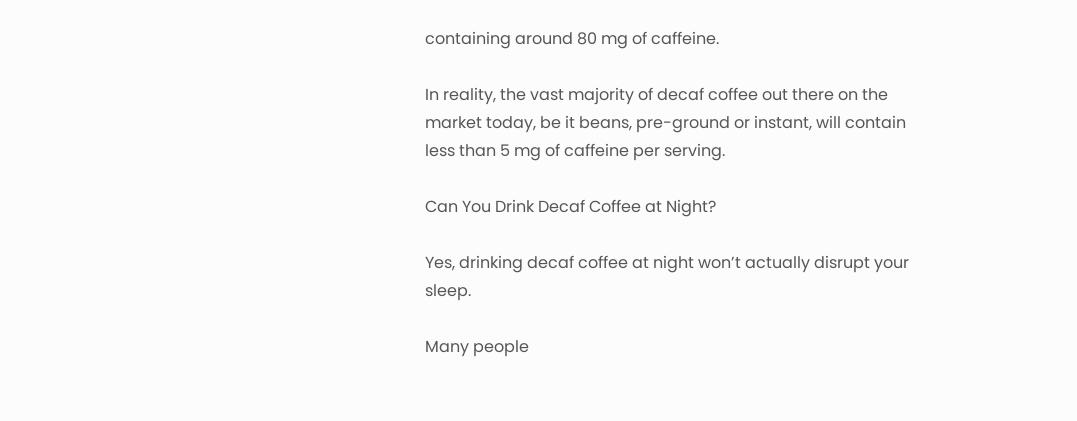containing around 80 mg of caffeine.

In reality, the vast majority of decaf coffee out there on the market today, be it beans, pre-ground or instant, will contain less than 5 mg of caffeine per serving.

Can You Drink Decaf Coffee at Night?

Yes, drinking decaf coffee at night won’t actually disrupt your sleep.

Many people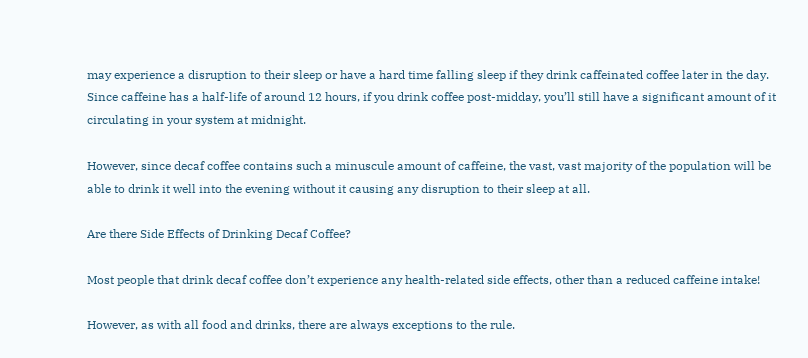may experience a disruption to their sleep or have a hard time falling sleep if they drink caffeinated coffee later in the day. Since caffeine has a half-life of around 12 hours, if you drink coffee post-midday, you’ll still have a significant amount of it circulating in your system at midnight.

However, since decaf coffee contains such a minuscule amount of caffeine, the vast, vast majority of the population will be able to drink it well into the evening without it causing any disruption to their sleep at all.

Are there Side Effects of Drinking Decaf Coffee?

Most people that drink decaf coffee don’t experience any health-related side effects, other than a reduced caffeine intake!

However, as with all food and drinks, there are always exceptions to the rule.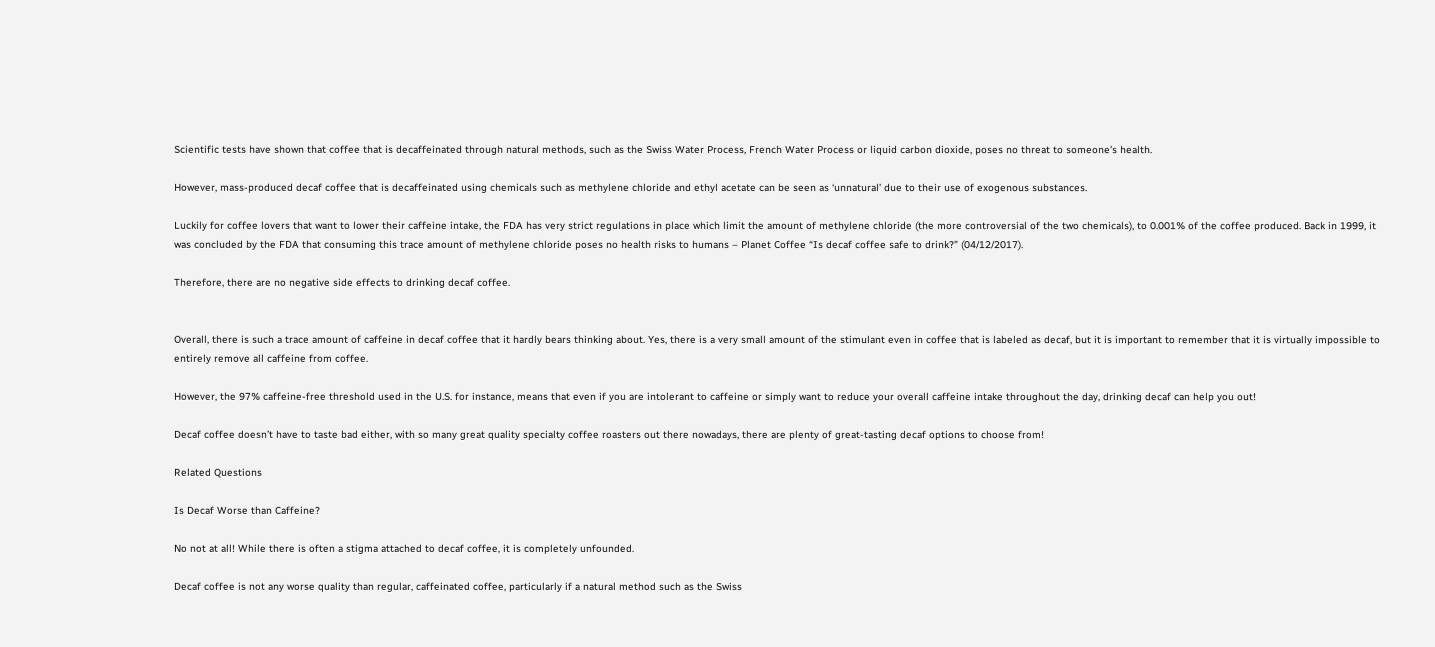Scientific tests have shown that coffee that is decaffeinated through natural methods, such as the Swiss Water Process, French Water Process or liquid carbon dioxide, poses no threat to someone’s health.

However, mass-produced decaf coffee that is decaffeinated using chemicals such as methylene chloride and ethyl acetate can be seen as ‘unnatural’ due to their use of exogenous substances.

Luckily for coffee lovers that want to lower their caffeine intake, the FDA has very strict regulations in place which limit the amount of methylene chloride (the more controversial of the two chemicals), to 0.001% of the coffee produced. Back in 1999, it was concluded by the FDA that consuming this trace amount of methylene chloride poses no health risks to humans – Planet Coffee “Is decaf coffee safe to drink?” (04/12/2017).

Therefore, there are no negative side effects to drinking decaf coffee.


Overall, there is such a trace amount of caffeine in decaf coffee that it hardly bears thinking about. Yes, there is a very small amount of the stimulant even in coffee that is labeled as decaf, but it is important to remember that it is virtually impossible to entirely remove all caffeine from coffee.

However, the 97% caffeine-free threshold used in the U.S. for instance, means that even if you are intolerant to caffeine or simply want to reduce your overall caffeine intake throughout the day, drinking decaf can help you out!

Decaf coffee doesn’t have to taste bad either, with so many great quality specialty coffee roasters out there nowadays, there are plenty of great-tasting decaf options to choose from!

Related Questions

Is Decaf Worse than Caffeine?

No not at all! While there is often a stigma attached to decaf coffee, it is completely unfounded.

Decaf coffee is not any worse quality than regular, caffeinated coffee, particularly if a natural method such as the Swiss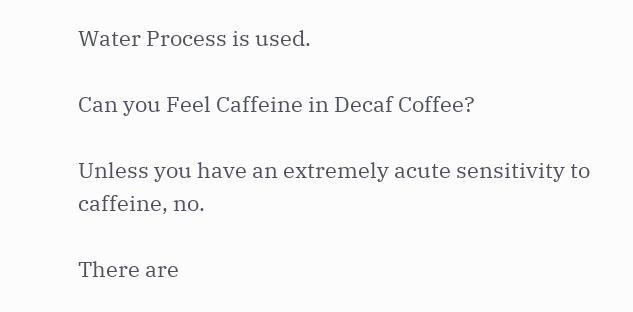Water Process is used.

Can you Feel Caffeine in Decaf Coffee?

Unless you have an extremely acute sensitivity to caffeine, no.

There are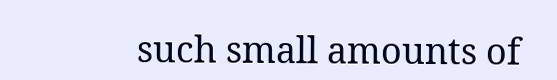such small amounts of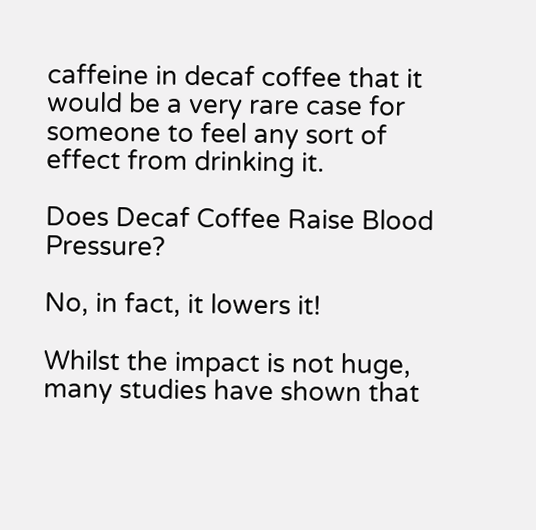caffeine in decaf coffee that it would be a very rare case for someone to feel any sort of effect from drinking it.

Does Decaf Coffee Raise Blood Pressure?

No, in fact, it lowers it!

Whilst the impact is not huge, many studies have shown that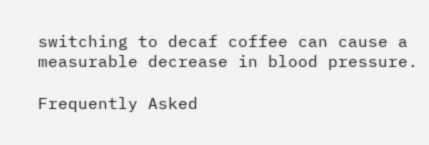switching to decaf coffee can cause a measurable decrease in blood pressure.

Frequently Asked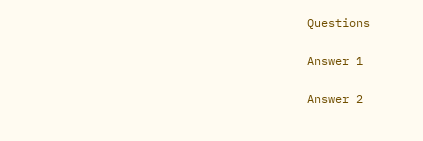Questions

Answer 1

Answer 2